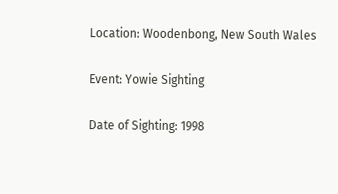Location: Woodenbong, New South Wales

Event: Yowie Sighting

Date of Sighting: 1998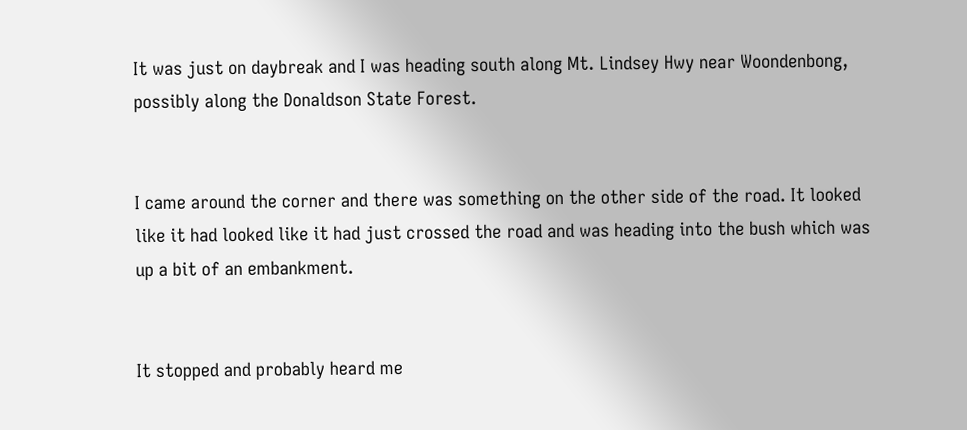It was just on daybreak and I was heading south along Mt. Lindsey Hwy near Woondenbong, possibly along the Donaldson State Forest.


I came around the corner and there was something on the other side of the road. It looked like it had looked like it had just crossed the road and was heading into the bush which was up a bit of an embankment.


It stopped and probably heard me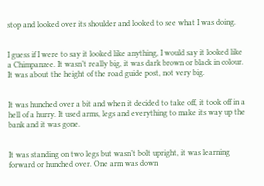stop and looked over its shoulder and looked to see what I was doing.


I guess if I were to say it looked like anything, I would say it looked like a Chimpanzee. It wasn’t really big, it was dark brown or black in colour. It was about the height of the road guide post, not very big.


It was hunched over a bit and when it decided to take off, it took off in a hell of a hurry. It used arms, legs and everything to make its way up the bank and it was gone.


It was standing on two legs but wasn’t bolt upright, it was learning forward or hunched over. One arm was down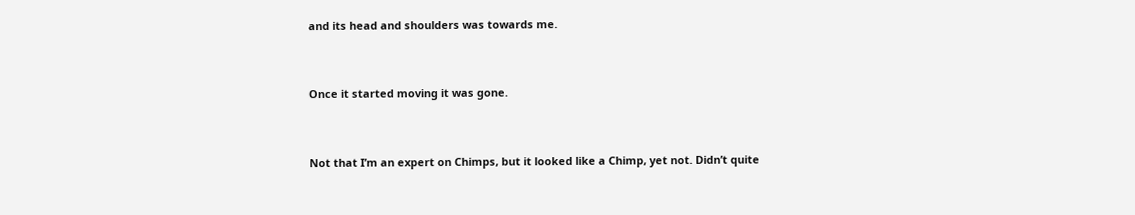and its head and shoulders was towards me.


Once it started moving it was gone.


Not that I’m an expert on Chimps, but it looked like a Chimp, yet not. Didn’t quite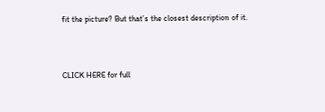fit the picture? But that’s the closest description of it.



CLICK HERE for full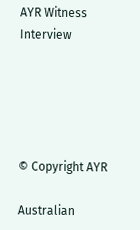AYR Witness Interview





© Copyright AYR

Australian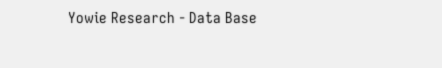Yowie Research - Data Base